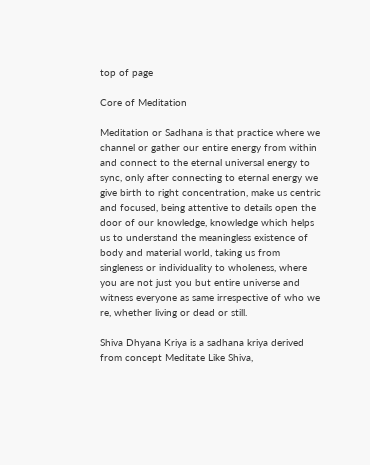top of page

Core of Meditation

Meditation or Sadhana is that practice where we channel or gather our entire energy from within and connect to the eternal universal energy to sync, only after connecting to eternal energy we give birth to right concentration, make us centric and focused, being attentive to details open the door of our knowledge, knowledge which helps us to understand the meaningless existence of body and material world, taking us from singleness or individuality to wholeness, where you are not just you but entire universe and witness everyone as same irrespective of who we re, whether living or dead or still.

Shiva Dhyana Kriya is a sadhana kriya derived from concept Meditate Like Shiva,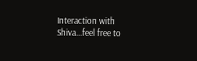Interaction with Shiva...feel free to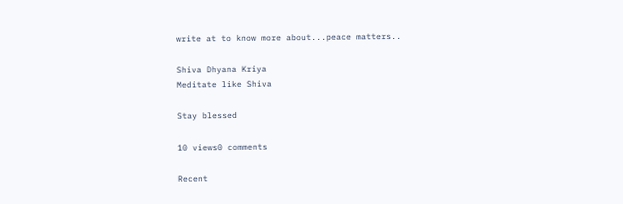write at to know more about...peace matters..

Shiva Dhyana Kriya
Meditate like Shiva

Stay blessed

10 views0 comments

Recent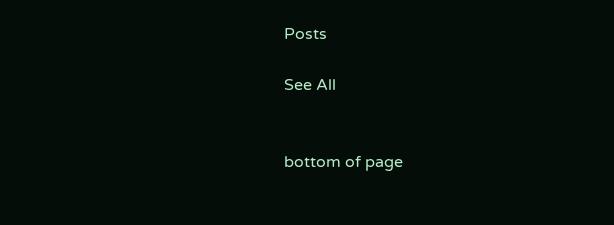Posts

See All


bottom of page